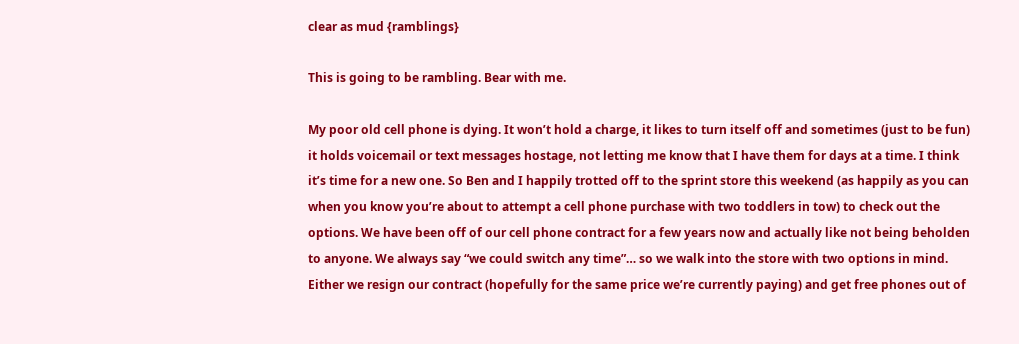clear as mud {ramblings}

This is going to be rambling. Bear with me.

My poor old cell phone is dying. It won’t hold a charge, it likes to turn itself off and sometimes (just to be fun) it holds voicemail or text messages hostage, not letting me know that I have them for days at a time. I think it’s time for a new one. So Ben and I happily trotted off to the sprint store this weekend (as happily as you can when you know you’re about to attempt a cell phone purchase with two toddlers in tow) to check out the options. We have been off of our cell phone contract for a few years now and actually like not being beholden to anyone. We always say “we could switch any time”… so we walk into the store with two options in mind. Either we resign our contract (hopefully for the same price we’re currently paying) and get free phones out of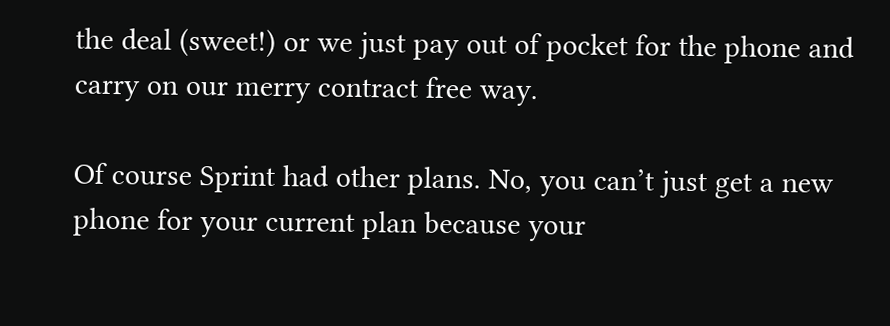the deal (sweet!) or we just pay out of pocket for the phone and carry on our merry contract free way.

Of course Sprint had other plans. No, you can’t just get a new phone for your current plan because your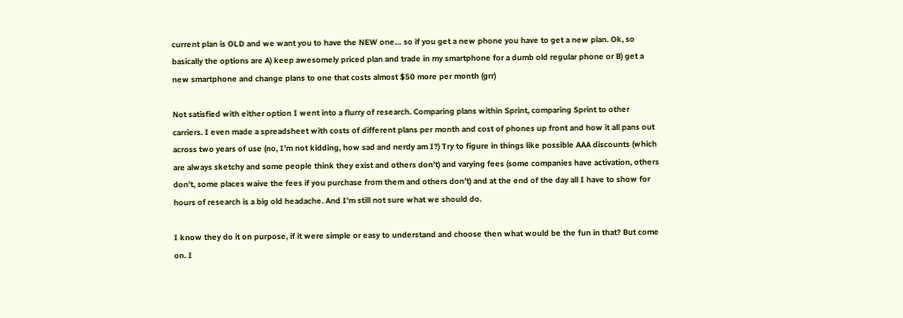current plan is OLD and we want you to have the NEW one… so if you get a new phone you have to get a new plan. Ok, so basically the options are A) keep awesomely priced plan and trade in my smartphone for a dumb old regular phone or B) get a new smartphone and change plans to one that costs almost $50 more per month (grr)

Not satisfied with either option I went into a flurry of research. Comparing plans within Sprint, comparing Sprint to other carriers. I even made a spreadsheet with costs of different plans per month and cost of phones up front and how it all pans out across two years of use (no, I’m not kidding, how sad and nerdy am I?) Try to figure in things like possible AAA discounts (which are always sketchy and some people think they exist and others don’t) and varying fees (some companies have activation, others don’t, some places waive the fees if you purchase from them and others don’t) and at the end of the day all I have to show for hours of research is a big old headache. And I’m still not sure what we should do.

I know they do it on purpose, if it were simple or easy to understand and choose then what would be the fun in that? But come on. I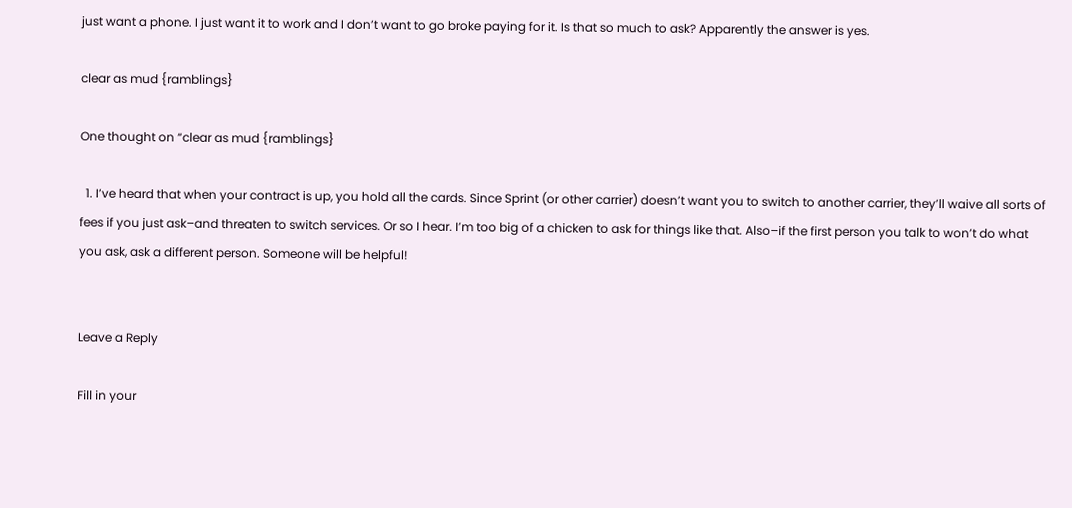just want a phone. I just want it to work and I don’t want to go broke paying for it. Is that so much to ask? Apparently the answer is yes.

clear as mud {ramblings}

One thought on “clear as mud {ramblings}

  1. I’ve heard that when your contract is up, you hold all the cards. Since Sprint (or other carrier) doesn’t want you to switch to another carrier, they’ll waive all sorts of fees if you just ask–and threaten to switch services. Or so I hear. I’m too big of a chicken to ask for things like that. Also–if the first person you talk to won’t do what you ask, ask a different person. Someone will be helpful!


Leave a Reply

Fill in your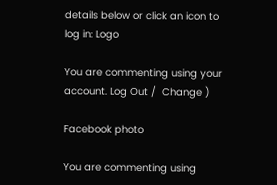details below or click an icon to log in: Logo

You are commenting using your account. Log Out /  Change )

Facebook photo

You are commenting using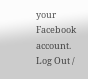your Facebook account. Log Out /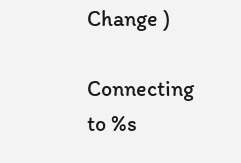Change )

Connecting to %s